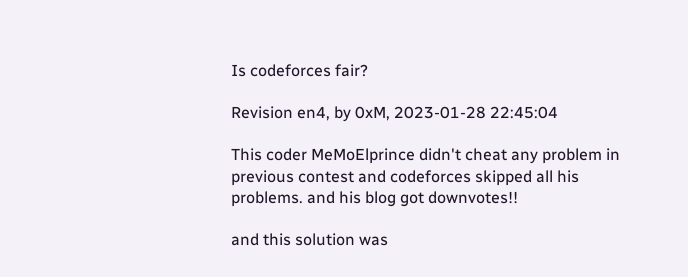Is codeforces fair?

Revision en4, by 0xM, 2023-01-28 22:45:04

This coder MeMoElprince didn't cheat any problem in previous contest and codeforces skipped all his problems. and his blog got downvotes!!

and this solution was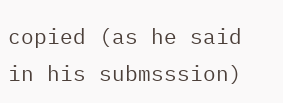copied (as he said in his submsssion)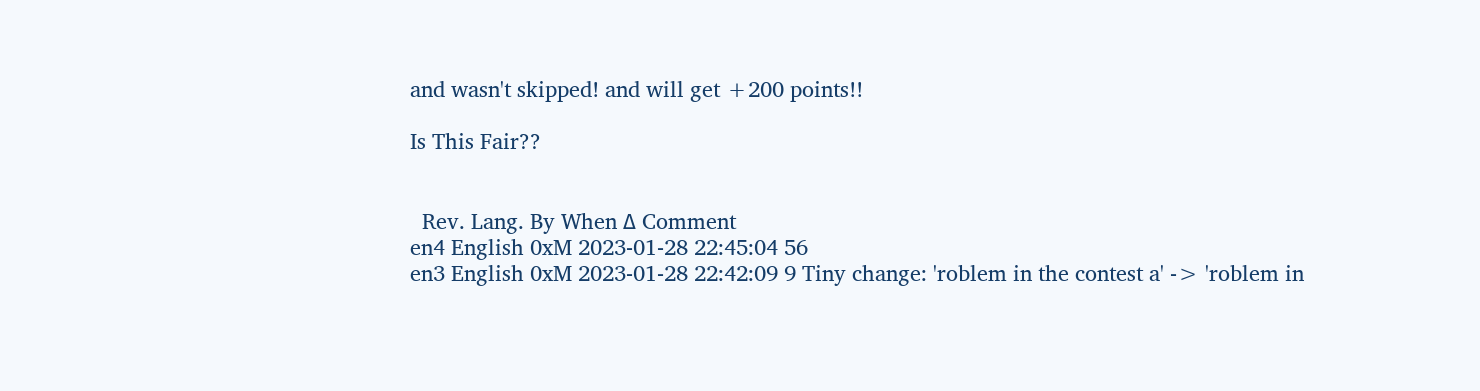and wasn't skipped! and will get +200 points!!

Is This Fair??


  Rev. Lang. By When Δ Comment
en4 English 0xM 2023-01-28 22:45:04 56
en3 English 0xM 2023-01-28 22:42:09 9 Tiny change: 'roblem in the contest a' -> 'roblem in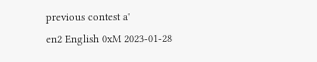previous contest a'
en2 English 0xM 2023-01-28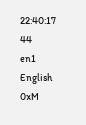22:40:17 44
en1 English 0xM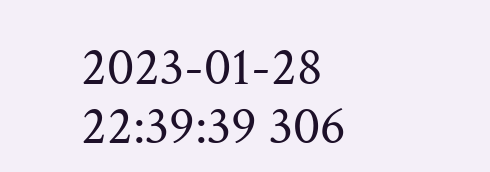2023-01-28 22:39:39 306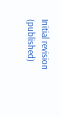Initial revision (published)